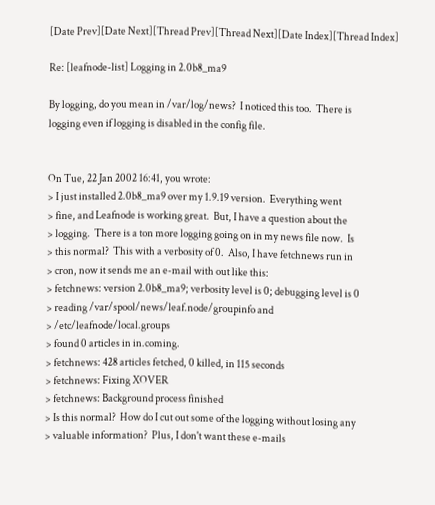[Date Prev][Date Next][Thread Prev][Thread Next][Date Index][Thread Index]

Re: [leafnode-list] Logging in 2.0b8_ma9

By logging, do you mean in /var/log/news?  I noticed this too.  There is
logging even if logging is disabled in the config file.


On Tue, 22 Jan 2002 16:41, you wrote:
> I just installed 2.0b8_ma9 over my 1.9.19 version.  Everything went
> fine, and Leafnode is working great.  But, I have a question about the
> logging.  There is a ton more logging going on in my news file now.  Is
> this normal?  This with a verbosity of 0.  Also, I have fetchnews run in
> cron, now it sends me an e-mail with out like this:
> fetchnews: version 2.0b8_ma9; verbosity level is 0; debugging level is 0
> reading /var/spool/news/leaf.node/groupinfo and
> /etc/leafnode/local.groups
> found 0 articles in in.coming.
> fetchnews: 428 articles fetched, 0 killed, in 115 seconds
> fetchnews: Fixing XOVER
> fetchnews: Background process finished
> Is this normal?  How do I cut out some of the logging without losing any
> valuable information?  Plus, I don't want these e-mails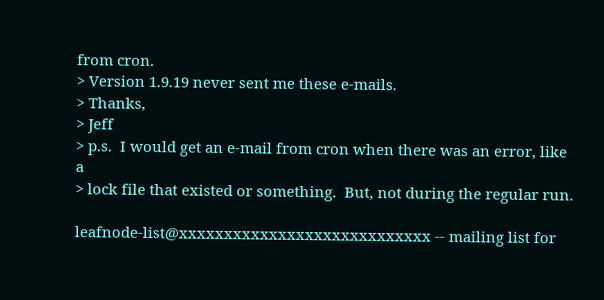from cron.
> Version 1.9.19 never sent me these e-mails.
> Thanks,
> Jeff
> p.s.  I would get an e-mail from cron when there was an error, like a
> lock file that existed or something.  But, not during the regular run.

leafnode-list@xxxxxxxxxxxxxxxxxxxxxxxxxxxx -- mailing list for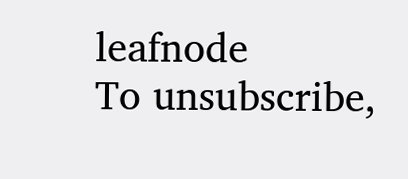leafnode
To unsubscribe,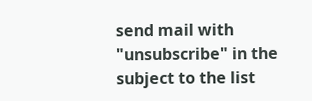send mail with "unsubscribe" in the subject to the list